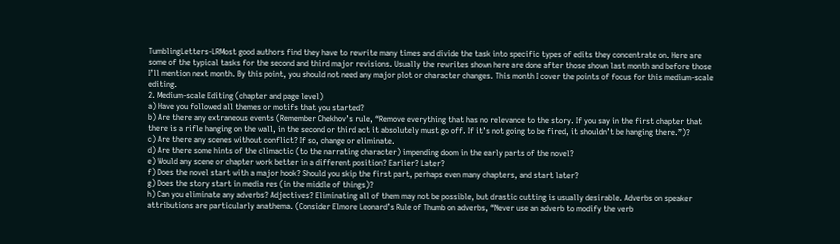TumblingLetters-LRMost good authors find they have to rewrite many times and divide the task into specific types of edits they concentrate on. Here are some of the typical tasks for the second and third major revisions. Usually the rewrites shown here are done after those shown last month and before those I’ll mention next month. By this point, you should not need any major plot or character changes. This month I cover the points of focus for this medium-scale editing.
2. Medium-scale Editing (chapter and page level)
a) Have you followed all themes or motifs that you started?
b) Are there any extraneous events (Remember Chekhov’s rule, “Remove everything that has no relevance to the story. If you say in the first chapter that there is a rifle hanging on the wall, in the second or third act it absolutely must go off. If it’s not going to be fired, it shouldn’t be hanging there.”)?
c) Are there any scenes without conflict? If so, change or eliminate.
d) Are there some hints of the climactic (to the narrating character) impending doom in the early parts of the novel?
e) Would any scene or chapter work better in a different position? Earlier? Later?
f) Does the novel start with a major hook? Should you skip the first part, perhaps even many chapters, and start later?
g) Does the story start in media res (in the middle of things)?
h) Can you eliminate any adverbs? Adjectives? Eliminating all of them may not be possible, but drastic cutting is usually desirable. Adverbs on speaker attributions are particularly anathema. (Consider Elmore Leonard’s Rule of Thumb on adverbs, “Never use an adverb to modify the verb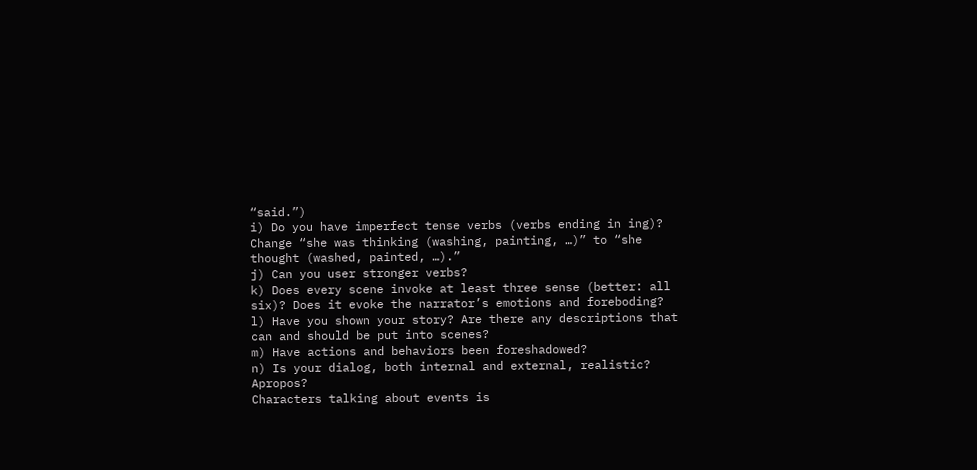“said.”)
i) Do you have imperfect tense verbs (verbs ending in ing)? Change “she was thinking (washing, painting, …)” to “she thought (washed, painted, …).”
j) Can you user stronger verbs?
k) Does every scene invoke at least three sense (better: all six)? Does it evoke the narrator’s emotions and foreboding?
l) Have you shown your story? Are there any descriptions that can and should be put into scenes?
m) Have actions and behaviors been foreshadowed?
n) Is your dialog, both internal and external, realistic? Apropos?
Characters talking about events is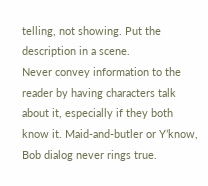telling, not showing. Put the description in a scene.
Never convey information to the reader by having characters talk about it, especially if they both know it. Maid-and-butler or Y’know, Bob dialog never rings true.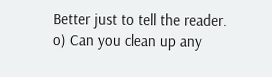Better just to tell the reader.
o) Can you clean up any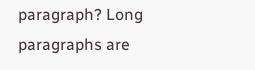paragraph? Long paragraphs are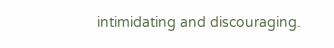intimidating and discouraging.